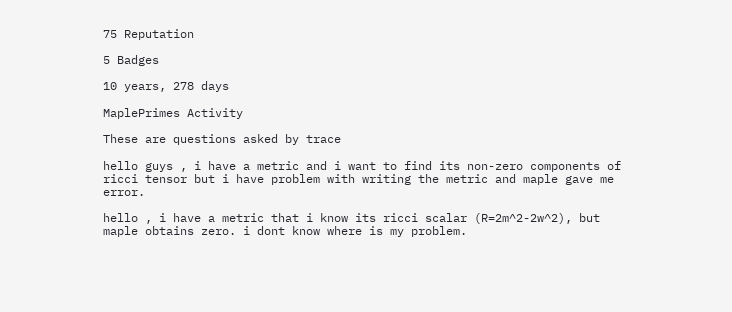75 Reputation

5 Badges

10 years, 278 days

MaplePrimes Activity

These are questions asked by trace

hello guys , i have a metric and i want to find its non-zero components of ricci tensor but i have problem with writing the metric and maple gave me error.

hello , i have a metric that i know its ricci scalar (R=2m^2-2w^2), but maple obtains zero. i dont know where is my problem.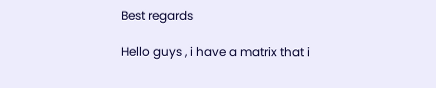Best regards

Hello guys , i have a matrix that i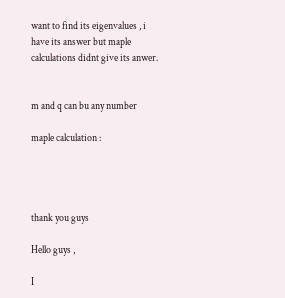want to find its eigenvalues , i have its answer but maple calculations didnt give its anwer.


m and q can bu any number

maple calculation :




thank you guys

Hello guys ,

I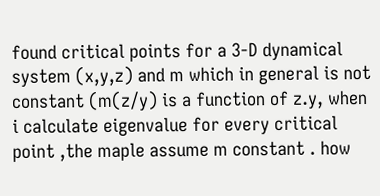found critical points for a 3-D dynamical system (x,y,z) and m which in general is not constant (m(z/y) is a function of z.y, when i calculate eigenvalue for every critical point ,the maple assume m constant . how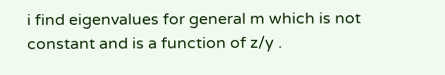i find eigenvalues for general m which is not constant and is a function of z/y .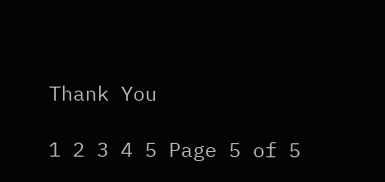Thank You

1 2 3 4 5 Page 5 of 5